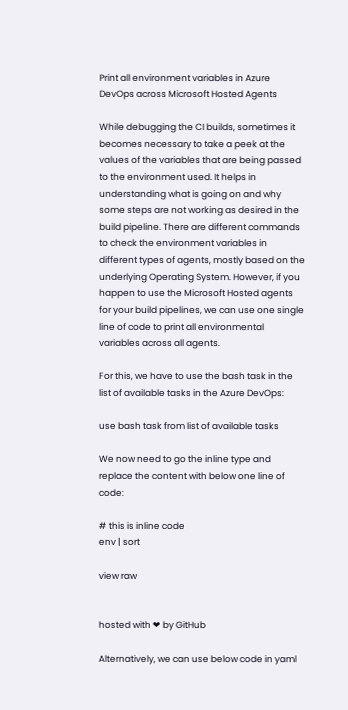Print all environment variables in Azure DevOps across Microsoft Hosted Agents

While debugging the CI builds, sometimes it becomes necessary to take a peek at the values of the variables that are being passed to the environment used. It helps in understanding what is going on and why some steps are not working as desired in the build pipeline. There are different commands to check the environment variables in different types of agents, mostly based on the underlying Operating System. However, if you happen to use the Microsoft Hosted agents for your build pipelines, we can use one single line of code to print all environmental variables across all agents.

For this, we have to use the bash task in the list of available tasks in the Azure DevOps:

use bash task from list of available tasks

We now need to go the inline type and replace the content with below one line of code:

# this is inline code
env | sort

view raw


hosted with ❤ by GitHub

Alternatively, we can use below code in yaml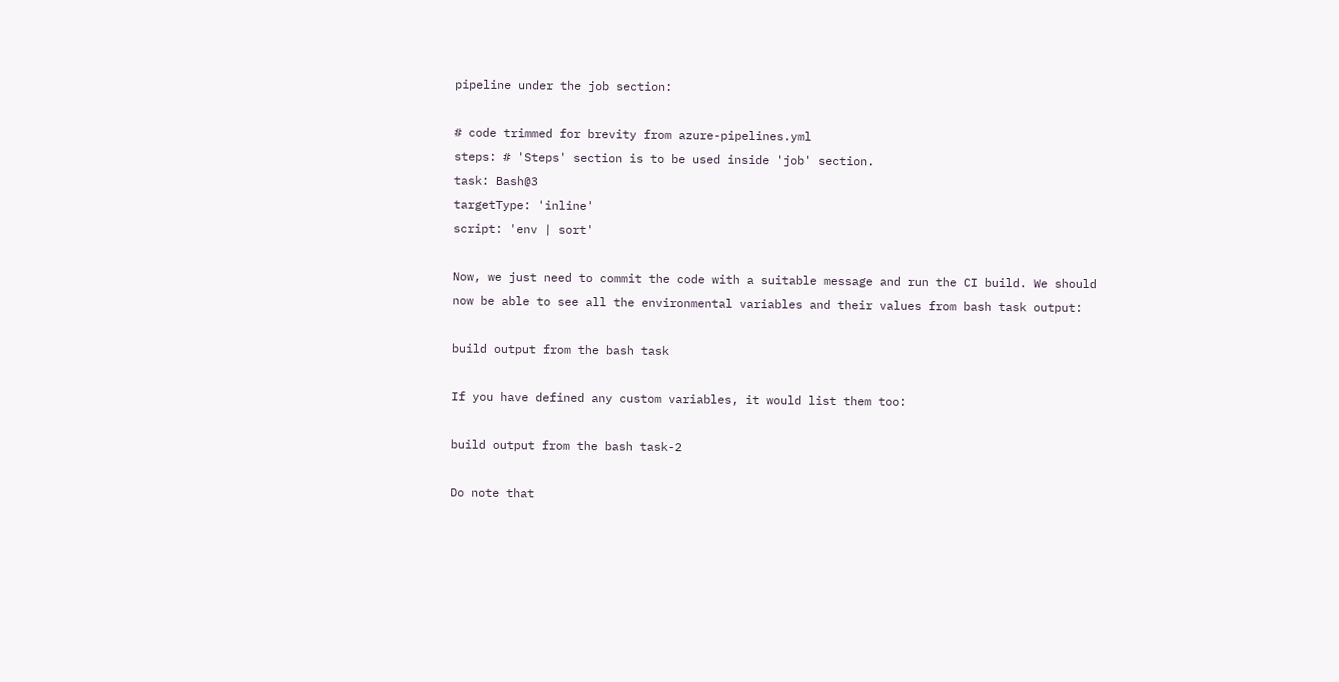pipeline under the job section:

# code trimmed for brevity from azure-pipelines.yml
steps: # 'Steps' section is to be used inside 'job' section.
task: Bash@3
targetType: 'inline'
script: 'env | sort'

Now, we just need to commit the code with a suitable message and run the CI build. We should now be able to see all the environmental variables and their values from bash task output:

build output from the bash task

If you have defined any custom variables, it would list them too:

build output from the bash task-2

Do note that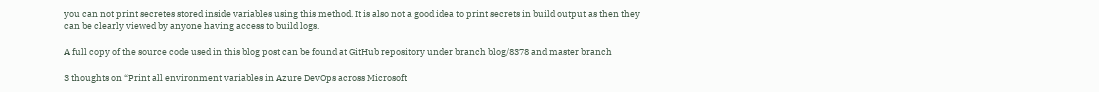you can not print secretes stored inside variables using this method. It is also not a good idea to print secrets in build output as then they can be clearly viewed by anyone having access to build logs.

A full copy of the source code used in this blog post can be found at GitHub repository under branch blog/8378 and master branch

3 thoughts on “Print all environment variables in Azure DevOps across Microsoft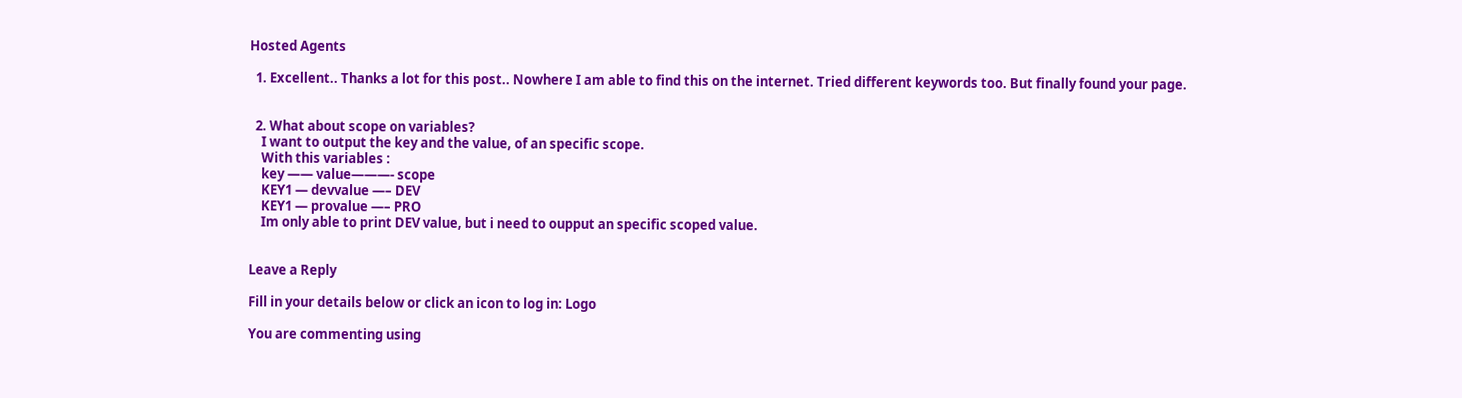Hosted Agents

  1. Excellent.. Thanks a lot for this post.. Nowhere I am able to find this on the internet. Tried different keywords too. But finally found your page.


  2. What about scope on variables?
    I want to output the key and the value, of an specific scope.
    With this variables :
    key —— value———- scope
    KEY1 — devvalue —– DEV
    KEY1 — provalue —– PRO
    Im only able to print DEV value, but i need to oupput an specific scoped value.


Leave a Reply

Fill in your details below or click an icon to log in: Logo

You are commenting using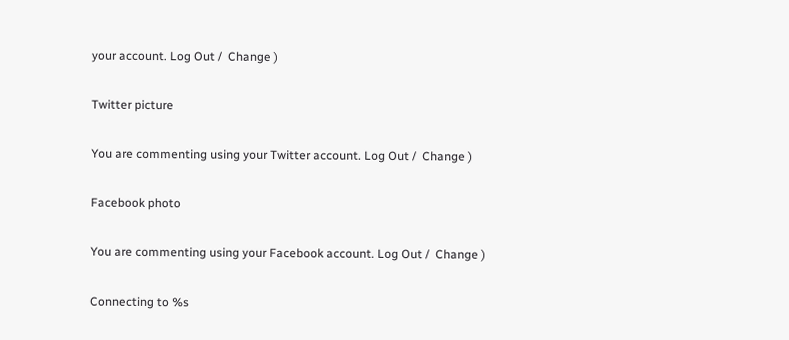your account. Log Out /  Change )

Twitter picture

You are commenting using your Twitter account. Log Out /  Change )

Facebook photo

You are commenting using your Facebook account. Log Out /  Change )

Connecting to %s